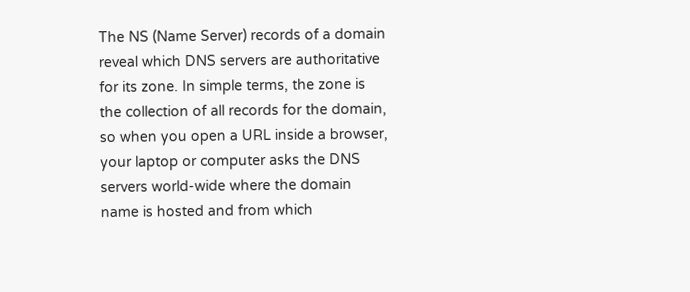The NS (Name Server) records of a domain reveal which DNS servers are authoritative for its zone. In simple terms, the zone is the collection of all records for the domain, so when you open a URL inside a browser, your laptop or computer asks the DNS servers world-wide where the domain name is hosted and from which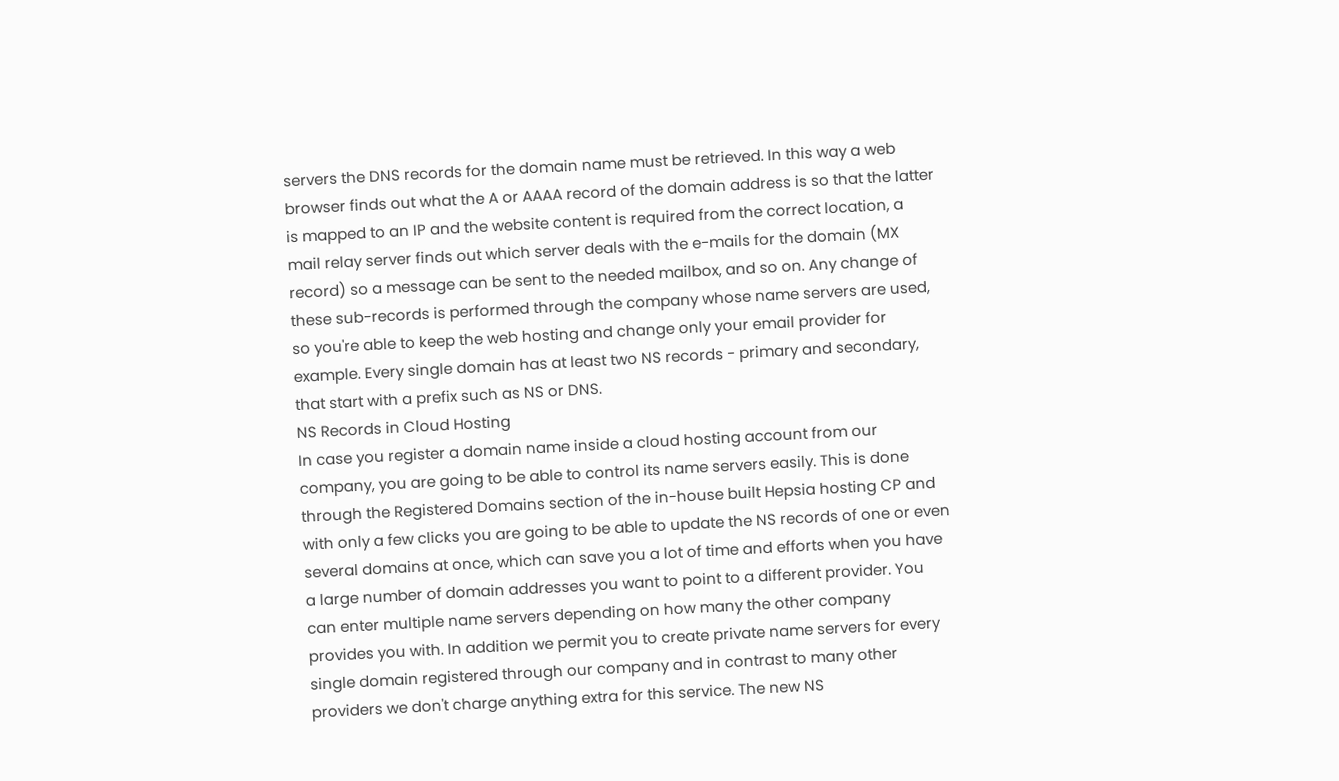servers the DNS records for the domain name must be retrieved. In this way a web browser finds out what the A or AAAA record of the domain address is so that the latter is mapped to an IP and the website content is required from the correct location, a mail relay server finds out which server deals with the e-mails for the domain (MX record) so a message can be sent to the needed mailbox, and so on. Any change of these sub-records is performed through the company whose name servers are used, so you're able to keep the web hosting and change only your email provider for example. Every single domain has at least two NS records - primary and secondary, that start with a prefix such as NS or DNS.
NS Records in Cloud Hosting
In case you register a domain name inside a cloud hosting account from our company, you are going to be able to control its name servers easily. This is done through the Registered Domains section of the in-house built Hepsia hosting CP and with only a few clicks you are going to be able to update the NS records of one or even several domains at once, which can save you a lot of time and efforts when you have a large number of domain addresses you want to point to a different provider. You can enter multiple name servers depending on how many the other company provides you with. In addition we permit you to create private name servers for every single domain registered through our company and in contrast to many other providers we don't charge anything extra for this service. The new NS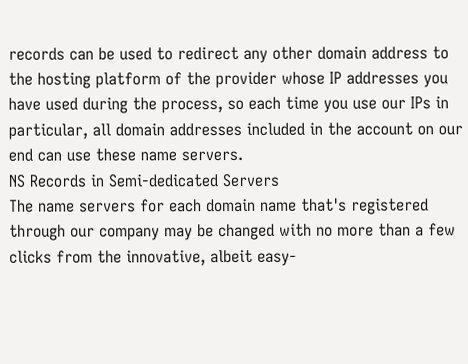records can be used to redirect any other domain address to the hosting platform of the provider whose IP addresses you have used during the process, so each time you use our IPs in particular, all domain addresses included in the account on our end can use these name servers.
NS Records in Semi-dedicated Servers
The name servers for each domain name that's registered through our company may be changed with no more than a few clicks from the innovative, albeit easy-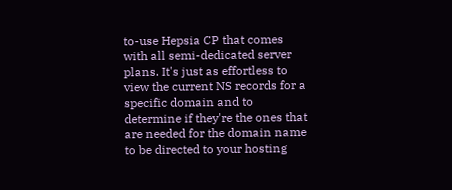to-use Hepsia CP that comes with all semi-dedicated server plans. It's just as effortless to view the current NS records for a specific domain and to determine if they're the ones that are needed for the domain name to be directed to your hosting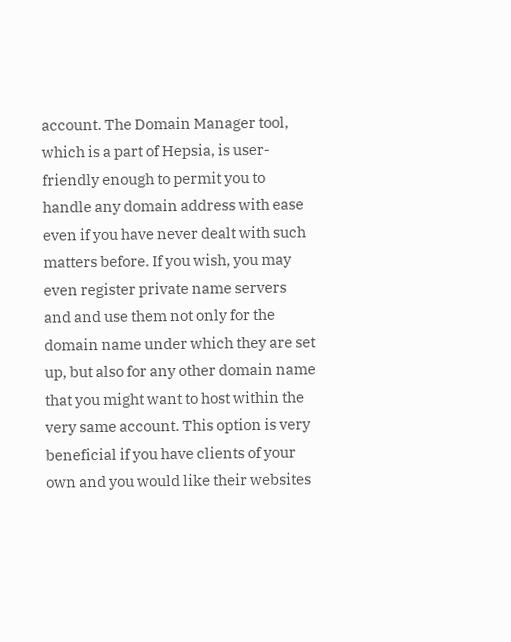account. The Domain Manager tool, which is a part of Hepsia, is user-friendly enough to permit you to handle any domain address with ease even if you have never dealt with such matters before. If you wish, you may even register private name servers and and use them not only for the domain name under which they are set up, but also for any other domain name that you might want to host within the very same account. This option is very beneficial if you have clients of your own and you would like their websites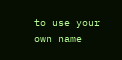to use your own name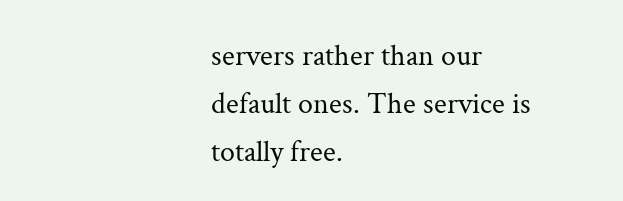servers rather than our default ones. The service is totally free.